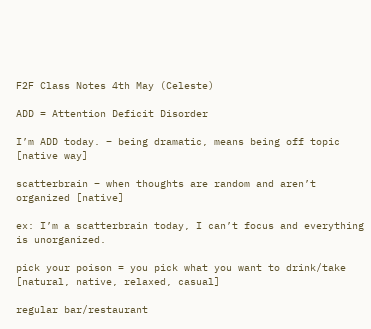F2F Class Notes 4th May (Celeste)

ADD = Attention Deficit Disorder

I’m ADD today. – being dramatic, means being off topic [native way]

scatterbrain – when thoughts are random and aren’t organized [native]

ex: I’m a scatterbrain today, I can’t focus and everything is unorganized.

pick your poison = you pick what you want to drink/take [natural, native, relaxed, casual]

regular bar/restaurant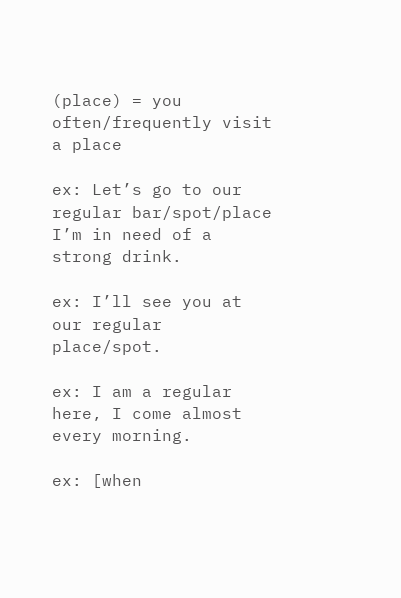(place) = you often/frequently visit a place

ex: Let’s go to our regular bar/spot/place I’m in need of a strong drink.

ex: I’ll see you at our regular place/spot.

ex: I am a regular here, I come almost every morning.

ex: [when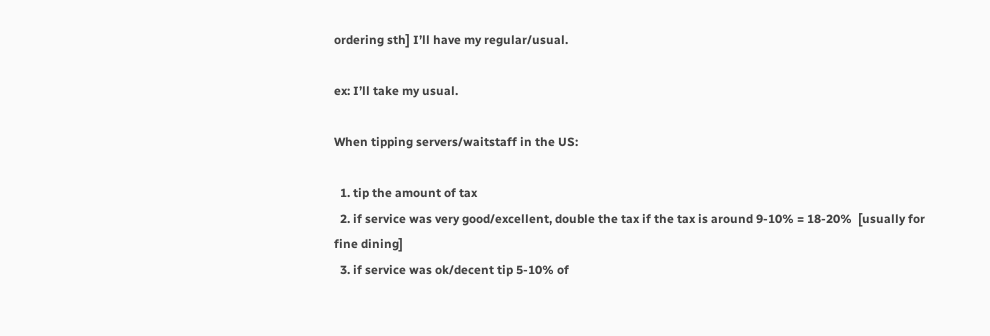ordering sth] I’ll have my regular/usual.

ex: I’ll take my usual.

When tipping servers/waitstaff in the US:

  1. tip the amount of tax
  2. if service was very good/excellent, double the tax if the tax is around 9-10% = 18-20%  [usually for fine dining]
  3. if service was ok/decent tip 5-10% of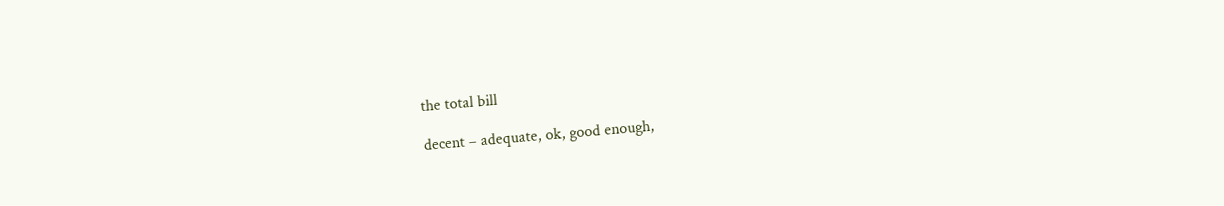the total bill

decent – adequate, ok, good enough,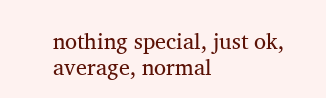nothing special, just ok, average, normal